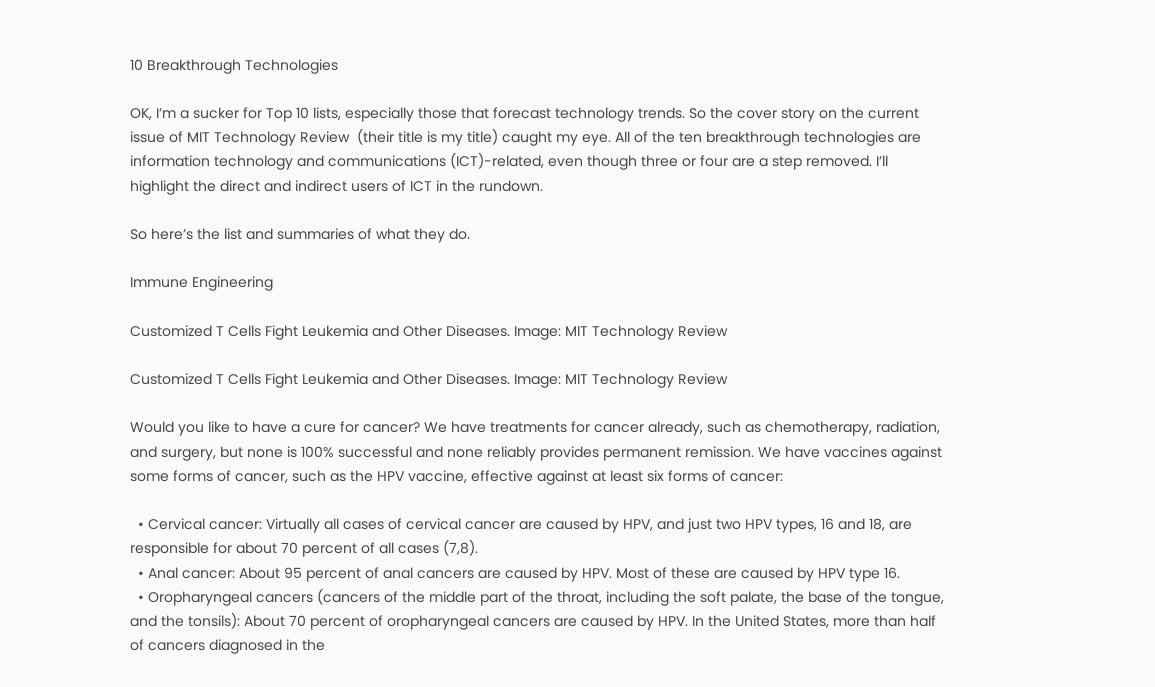10 Breakthrough Technologies

OK, I’m a sucker for Top 10 lists, especially those that forecast technology trends. So the cover story on the current issue of MIT Technology Review  (their title is my title) caught my eye. All of the ten breakthrough technologies are information technology and communications (ICT)-related, even though three or four are a step removed. I’ll highlight the direct and indirect users of ICT in the rundown.

So here’s the list and summaries of what they do.

Immune Engineering

Customized T Cells Fight Leukemia and Other Diseases. Image: MIT Technology Review

Customized T Cells Fight Leukemia and Other Diseases. Image: MIT Technology Review

Would you like to have a cure for cancer? We have treatments for cancer already, such as chemotherapy, radiation, and surgery, but none is 100% successful and none reliably provides permanent remission. We have vaccines against some forms of cancer, such as the HPV vaccine, effective against at least six forms of cancer:

  • Cervical cancer: Virtually all cases of cervical cancer are caused by HPV, and just two HPV types, 16 and 18, are responsible for about 70 percent of all cases (7,8).
  • Anal cancer: About 95 percent of anal cancers are caused by HPV. Most of these are caused by HPV type 16.
  • Oropharyngeal cancers (cancers of the middle part of the throat, including the soft palate, the base of the tongue, and the tonsils): About 70 percent of oropharyngeal cancers are caused by HPV. In the United States, more than half of cancers diagnosed in the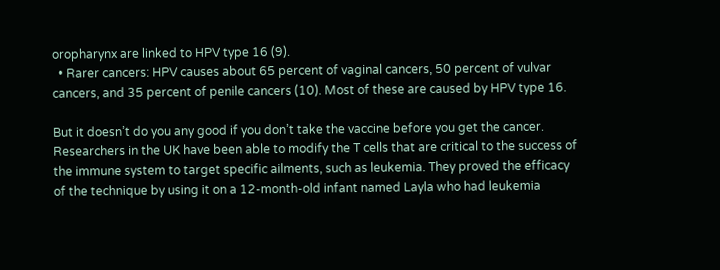oropharynx are linked to HPV type 16 (9).
  • Rarer cancers: HPV causes about 65 percent of vaginal cancers, 50 percent of vulvar cancers, and 35 percent of penile cancers (10). Most of these are caused by HPV type 16.

But it doesn’t do you any good if you don’t take the vaccine before you get the cancer. Researchers in the UK have been able to modify the T cells that are critical to the success of the immune system to target specific ailments, such as leukemia. They proved the efficacy of the technique by using it on a 12-month-old infant named Layla who had leukemia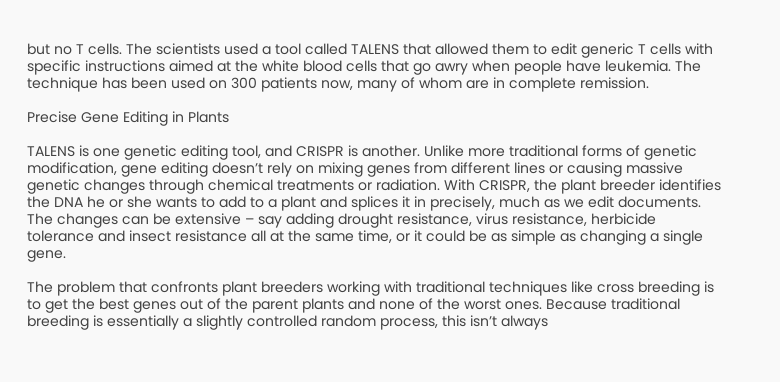but no T cells. The scientists used a tool called TALENS that allowed them to edit generic T cells with specific instructions aimed at the white blood cells that go awry when people have leukemia. The technique has been used on 300 patients now, many of whom are in complete remission.

Precise Gene Editing in Plants

TALENS is one genetic editing tool, and CRISPR is another. Unlike more traditional forms of genetic modification, gene editing doesn’t rely on mixing genes from different lines or causing massive genetic changes through chemical treatments or radiation. With CRISPR, the plant breeder identifies the DNA he or she wants to add to a plant and splices it in precisely, much as we edit documents. The changes can be extensive – say adding drought resistance, virus resistance, herbicide tolerance and insect resistance all at the same time, or it could be as simple as changing a single gene.

The problem that confronts plant breeders working with traditional techniques like cross breeding is to get the best genes out of the parent plants and none of the worst ones. Because traditional breeding is essentially a slightly controlled random process, this isn’t always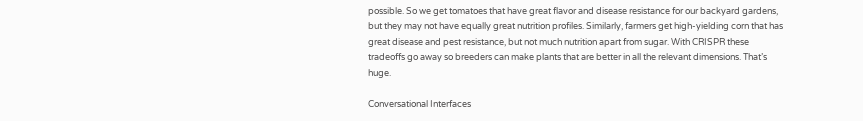possible. So we get tomatoes that have great flavor and disease resistance for our backyard gardens, but they may not have equally great nutrition profiles. Similarly, farmers get high-yielding corn that has great disease and pest resistance, but not much nutrition apart from sugar. With CRISPR these tradeoffs go away so breeders can make plants that are better in all the relevant dimensions. That’s huge.

Conversational Interfaces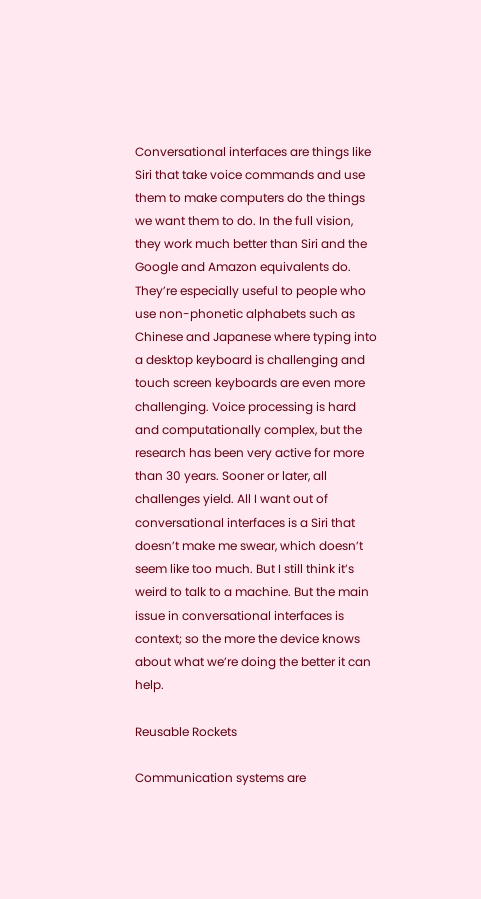Conversational interfaces are things like Siri that take voice commands and use them to make computers do the things we want them to do. In the full vision, they work much better than Siri and the Google and Amazon equivalents do. They’re especially useful to people who use non-phonetic alphabets such as Chinese and Japanese where typing into a desktop keyboard is challenging and touch screen keyboards are even more challenging. Voice processing is hard and computationally complex, but the research has been very active for more than 30 years. Sooner or later, all challenges yield. All I want out of conversational interfaces is a Siri that doesn’t make me swear, which doesn’t seem like too much. But I still think it’s weird to talk to a machine. But the main issue in conversational interfaces is context; so the more the device knows about what we’re doing the better it can help.

Reusable Rockets

Communication systems are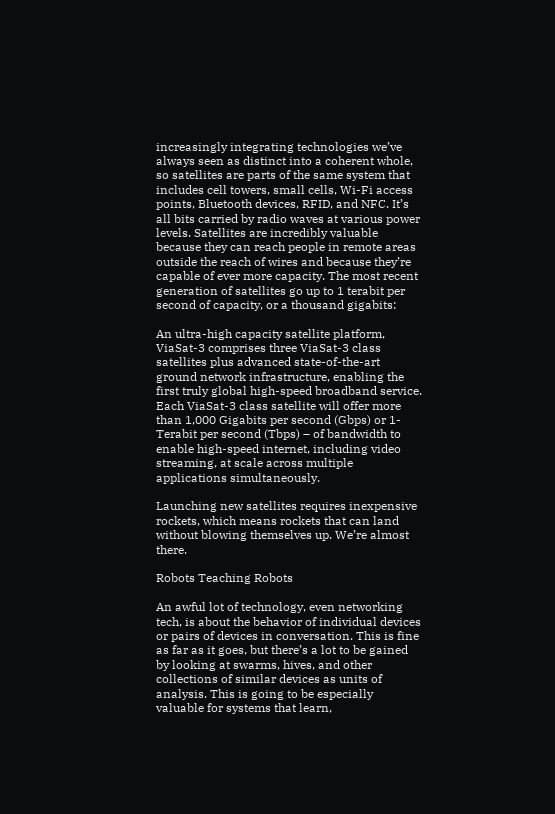increasingly integrating technologies we’ve always seen as distinct into a coherent whole, so satellites are parts of the same system that includes cell towers, small cells, Wi-Fi access points, Bluetooth devices, RFID, and NFC. It’s all bits carried by radio waves at various power levels. Satellites are incredibly valuable because they can reach people in remote areas outside the reach of wires and because they’re capable of ever more capacity. The most recent generation of satellites go up to 1 terabit per second of capacity, or a thousand gigabits:

An ultra-high capacity satellite platform, ViaSat-3 comprises three ViaSat-3 class satellites plus advanced state-of-the-art ground network infrastructure, enabling the first truly global high-speed broadband service. Each ViaSat-3 class satellite will offer more than 1,000 Gigabits per second (Gbps) or 1-Terabit per second (Tbps) – of bandwidth to enable high-speed internet, including video streaming, at scale across multiple applications simultaneously.

Launching new satellites requires inexpensive rockets, which means rockets that can land without blowing themselves up. We’re almost there.

Robots Teaching Robots

An awful lot of technology, even networking tech, is about the behavior of individual devices or pairs of devices in conversation. This is fine as far as it goes, but there’s a lot to be gained by looking at swarms, hives, and other collections of similar devices as units of analysis. This is going to be especially valuable for systems that learn,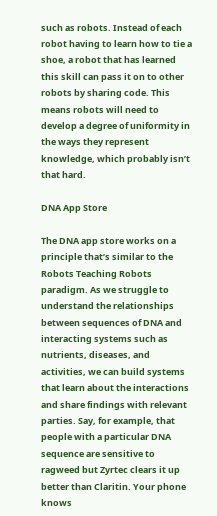such as robots. Instead of each robot having to learn how to tie a shoe, a robot that has learned this skill can pass it on to other robots by sharing code. This means robots will need to develop a degree of uniformity in the ways they represent knowledge, which probably isn’t that hard.

DNA App Store

The DNA app store works on a principle that’s similar to the Robots Teaching Robots paradigm. As we struggle to understand the relationships between sequences of DNA and interacting systems such as nutrients, diseases, and activities, we can build systems that learn about the interactions and share findings with relevant parties. Say, for example, that people with a particular DNA sequence are sensitive to ragweed but Zyrtec clears it up better than Claritin. Your phone knows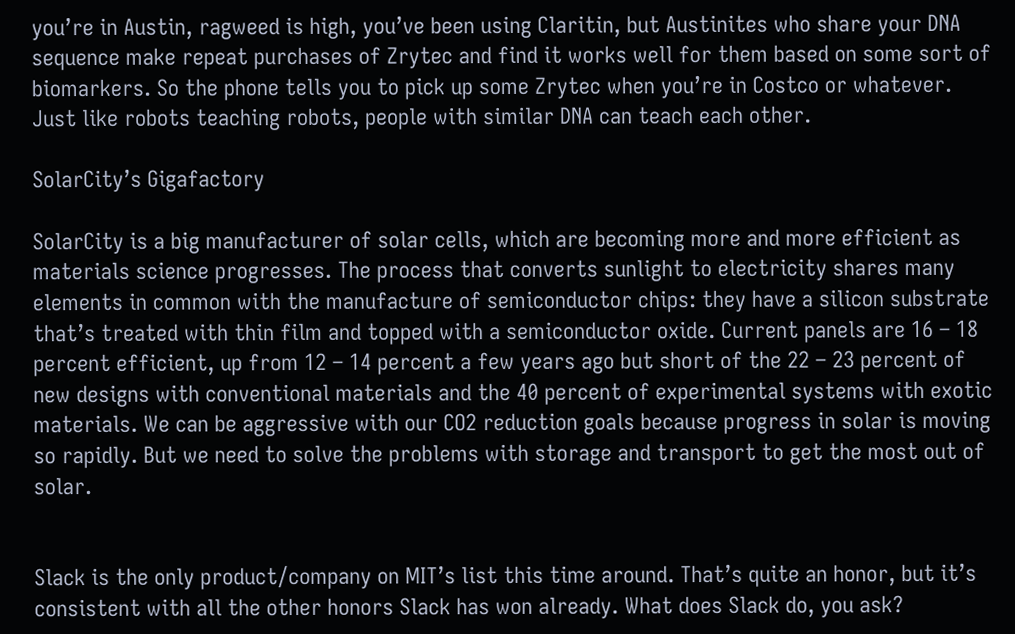you’re in Austin, ragweed is high, you’ve been using Claritin, but Austinites who share your DNA sequence make repeat purchases of Zrytec and find it works well for them based on some sort of biomarkers. So the phone tells you to pick up some Zrytec when you’re in Costco or whatever. Just like robots teaching robots, people with similar DNA can teach each other.

SolarCity’s Gigafactory

SolarCity is a big manufacturer of solar cells, which are becoming more and more efficient as materials science progresses. The process that converts sunlight to electricity shares many elements in common with the manufacture of semiconductor chips: they have a silicon substrate that’s treated with thin film and topped with a semiconductor oxide. Current panels are 16 – 18 percent efficient, up from 12 – 14 percent a few years ago but short of the 22 – 23 percent of new designs with conventional materials and the 40 percent of experimental systems with exotic materials. We can be aggressive with our CO2 reduction goals because progress in solar is moving so rapidly. But we need to solve the problems with storage and transport to get the most out of solar.


Slack is the only product/company on MIT’s list this time around. That’s quite an honor, but it’s consistent with all the other honors Slack has won already. What does Slack do, you ask?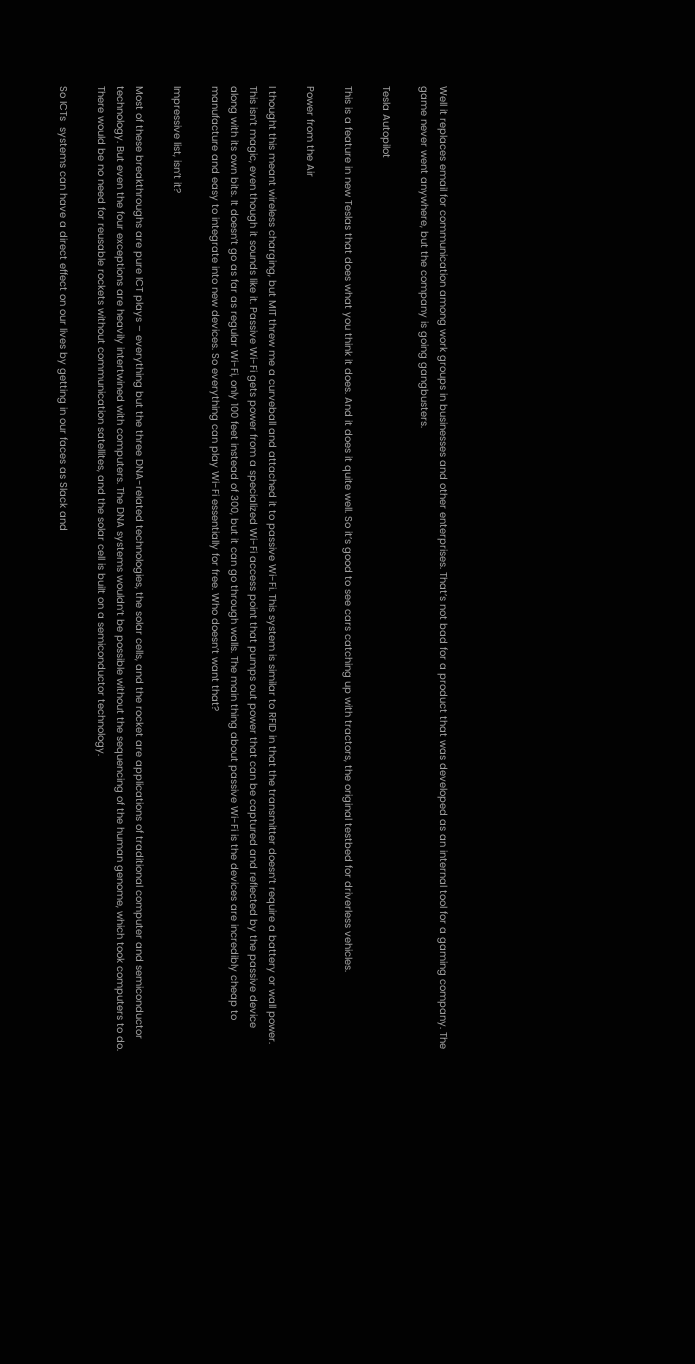Well it replaces email for communication among work groups in businesses and other enterprises. That’s not bad for a product that was developed as an internal tool for a gaming company. The game never went anywhere, but the company is going gangbusters.

Tesla Autopilot

This is a feature in new Teslas that does what you think it does. And it does it quite well. So it’s good to see cars catching up with tractors, the original testbed for driverless vehicles.

Power from the Air

I thought this meant wireless charging, but MIT threw me a curveball and attached it to passive Wi-Fi. This system is similar to RFID in that the transmitter doesn’t require a battery or wall power. This isn’t magic, even though it sounds like it. Passive Wi-Fi gets power from a specialized Wi-Fi access point that pumps out power that can be captured and reflected by the passive device along with its own bits. It doesn’t go as far as regular Wi-Fi, only 100 feet instead of 300, but it can go through walls. The main thing about passive Wi-Fi is the devices are incredibly cheap to manufacture and easy to integrate into new devices. So everything can play Wi-Fi essentially for free. Who doesn’t want that?

Impressive list, isn’t it?

Most of these breakthroughs are pure ICT plays – everything but the three DNA-related technologies, the solar cells, and the rocket are applications of traditional computer and semiconductor technology. But even the four exceptions are heavily intertwined with computers. The DNA systems wouldn’t be possible without the sequencing of the human genome, which took computers to do. There would be no need for reusable rockets without communication satellites, and the solar cell is built on a semiconductor technology.

So ICTs  systems can have a direct effect on our lives by getting in our faces as Slack and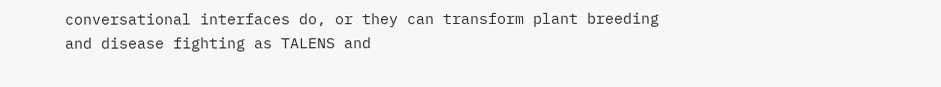conversational interfaces do, or they can transform plant breeding and disease fighting as TALENS and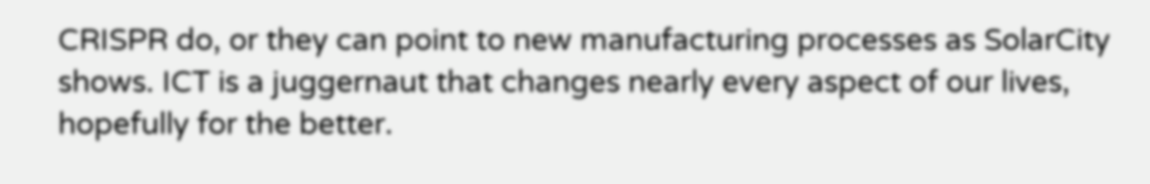CRISPR do, or they can point to new manufacturing processes as SolarCity shows. ICT is a juggernaut that changes nearly every aspect of our lives, hopefully for the better.